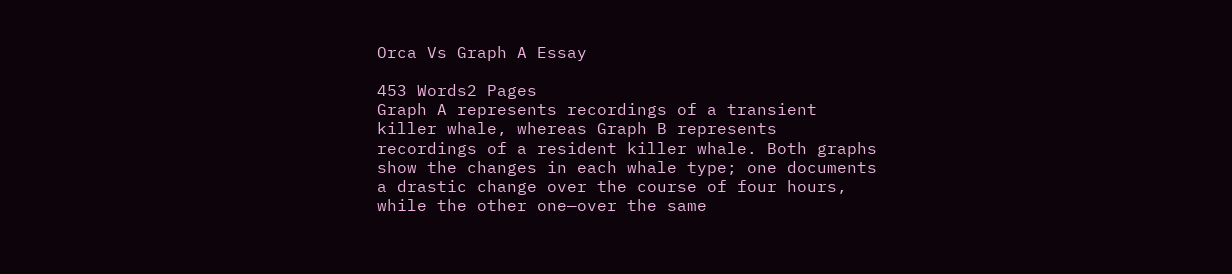Orca Vs Graph A Essay

453 Words2 Pages
Graph A represents recordings of a transient killer whale, whereas Graph B represents recordings of a resident killer whale. Both graphs show the changes in each whale type; one documents a drastic change over the course of four hours, while the other one—over the same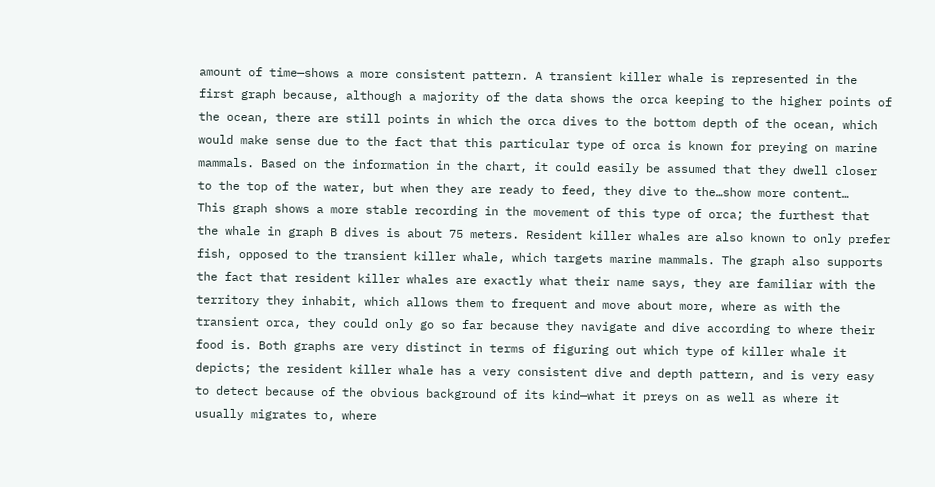amount of time—shows a more consistent pattern. A transient killer whale is represented in the first graph because, although a majority of the data shows the orca keeping to the higher points of the ocean, there are still points in which the orca dives to the bottom depth of the ocean, which would make sense due to the fact that this particular type of orca is known for preying on marine mammals. Based on the information in the chart, it could easily be assumed that they dwell closer to the top of the water, but when they are ready to feed, they dive to the…show more content…
This graph shows a more stable recording in the movement of this type of orca; the furthest that the whale in graph B dives is about 75 meters. Resident killer whales are also known to only prefer fish, opposed to the transient killer whale, which targets marine mammals. The graph also supports the fact that resident killer whales are exactly what their name says, they are familiar with the territory they inhabit, which allows them to frequent and move about more, where as with the transient orca, they could only go so far because they navigate and dive according to where their food is. Both graphs are very distinct in terms of figuring out which type of killer whale it depicts; the resident killer whale has a very consistent dive and depth pattern, and is very easy to detect because of the obvious background of its kind—what it preys on as well as where it usually migrates to, where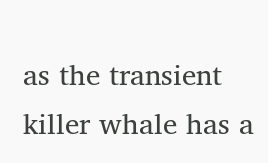as the transient killer whale has a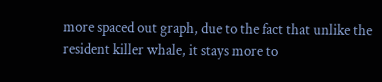more spaced out graph, due to the fact that unlike the resident killer whale, it stays more to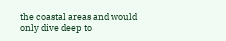the coastal areas and would only dive deep to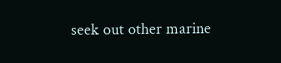seek out other marine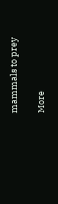mammals to prey

More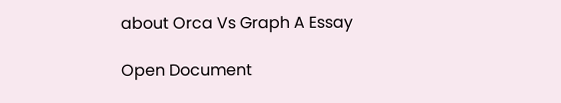about Orca Vs Graph A Essay

Open Document